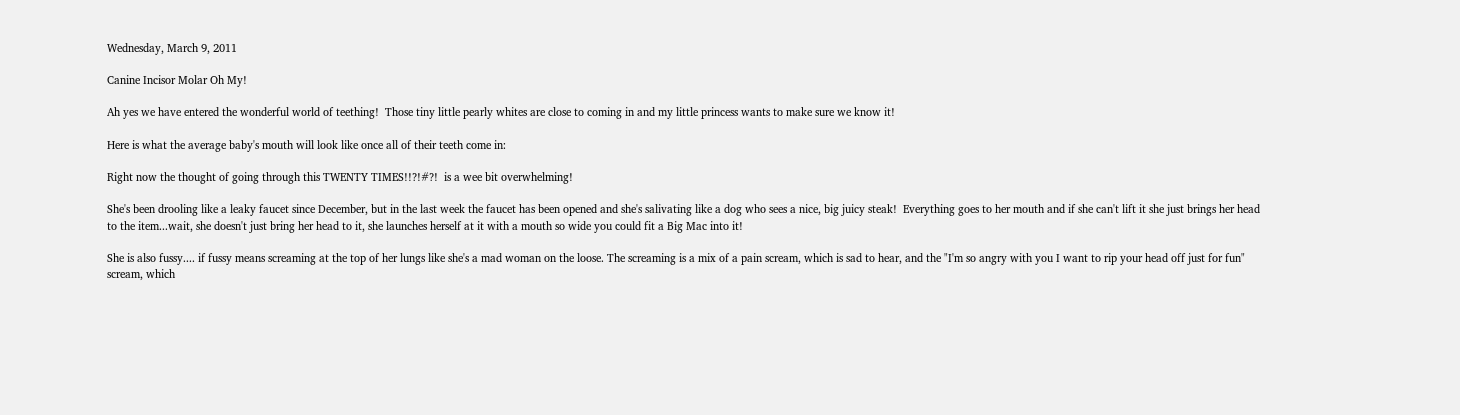Wednesday, March 9, 2011

Canine Incisor Molar Oh My!

Ah yes we have entered the wonderful world of teething!  Those tiny little pearly whites are close to coming in and my little princess wants to make sure we know it!

Here is what the average baby's mouth will look like once all of their teeth come in:

Right now the thought of going through this TWENTY TIMES!!?!#?!  is a wee bit overwhelming!

She's been drooling like a leaky faucet since December, but in the last week the faucet has been opened and she's salivating like a dog who sees a nice, big juicy steak!  Everything goes to her mouth and if she can't lift it she just brings her head to the item...wait, she doesn't just bring her head to it, she launches herself at it with a mouth so wide you could fit a Big Mac into it!

She is also fussy.... if fussy means screaming at the top of her lungs like she's a mad woman on the loose. The screaming is a mix of a pain scream, which is sad to hear, and the "I'm so angry with you I want to rip your head off just for fun" scream, which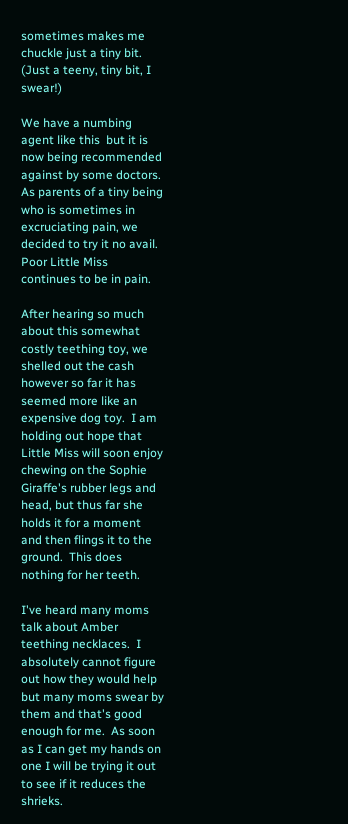sometimes makes me chuckle just a tiny bit.  (Just a teeny, tiny bit, I swear!)

We have a numbing agent like this  but it is now being recommended against by some doctors.  As parents of a tiny being who is sometimes in excruciating pain, we decided to try it no avail.  Poor Little Miss continues to be in pain.

After hearing so much about this somewhat costly teething toy, we shelled out the cash however so far it has seemed more like an expensive dog toy.  I am holding out hope that Little Miss will soon enjoy chewing on the Sophie Giraffe's rubber legs and head, but thus far she holds it for a moment and then flings it to the ground.  This does nothing for her teeth.

I've heard many moms talk about Amber teething necklaces.  I absolutely cannot figure out how they would help but many moms swear by them and that's good enough for me.  As soon as I can get my hands on one I will be trying it out  to see if it reduces the shrieks.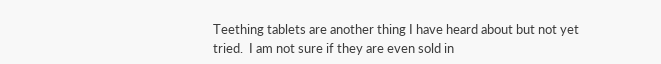Teething tablets are another thing I have heard about but not yet tried.  I am not sure if they are even sold in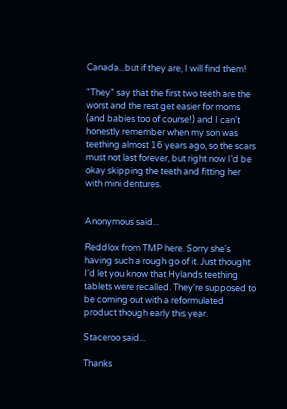Canada...but if they are, I will find them!

"They" say that the first two teeth are the worst and the rest get easier for moms (and babies too of course!) and I can't honestly remember when my son was teething almost 16 years ago, so the scars must not last forever, but right now I'd be okay skipping the teeth and fitting her with mini dentures.


Anonymous said...

Reddlox from TMP here. Sorry she's having such a rough go of it. Just thought I'd let you know that Hylands teething tablets were recalled. They're supposed to be coming out with a reformulated product though early this year.

Staceroo said...

Thanks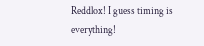Reddlox! I guess timing is everything!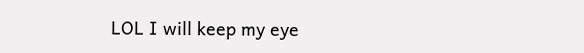LOL I will keep my eye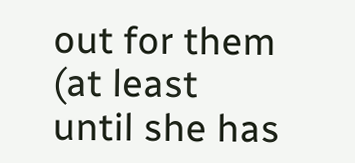out for them (at least until she has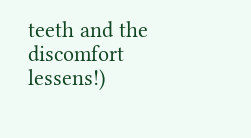teeth and the discomfort lessens!)